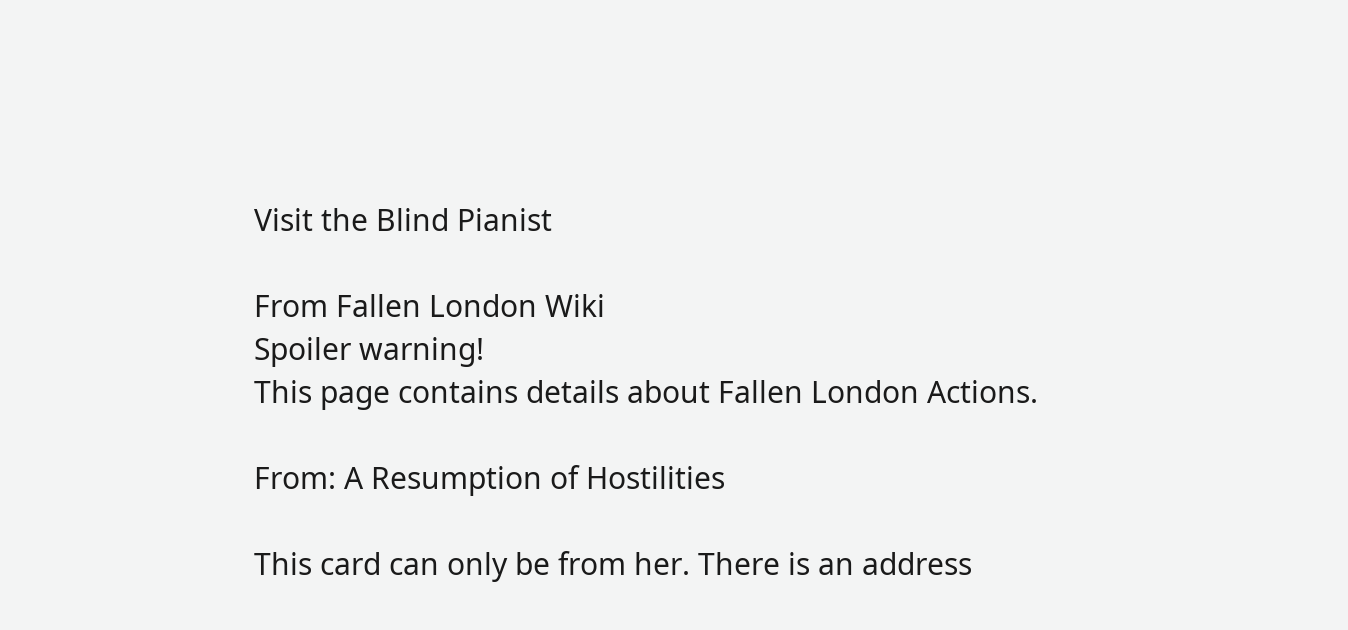Visit the Blind Pianist

From Fallen London Wiki
Spoiler warning!
This page contains details about Fallen London Actions.

From: A Resumption of Hostilities

This card can only be from her. There is an address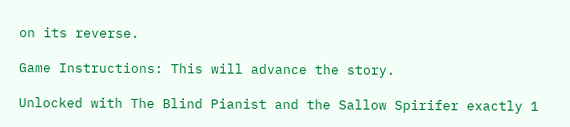on its reverse.

Game Instructions: This will advance the story.

Unlocked with The Blind Pianist and the Sallow Spirifer exactly 1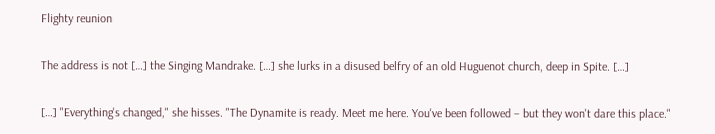Flighty reunion

The address is not […] the Singing Mandrake. […] she lurks in a disused belfry of an old Huguenot church, deep in Spite. […]

[…] "Everything's changed," she hisses. "The Dynamite is ready. Meet me here. You've been followed – but they won't dare this place."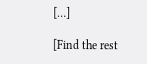[…]

[Find the rest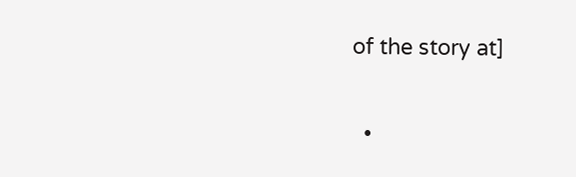of the story at]

  •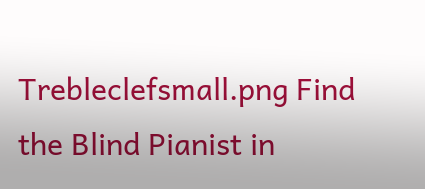Trebleclefsmall.png Find the Blind Pianist in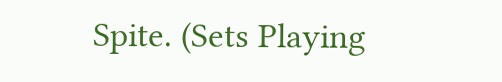Spite. (Sets Playing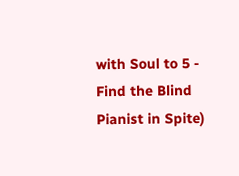with Soul to 5 - Find the Blind Pianist in Spite)